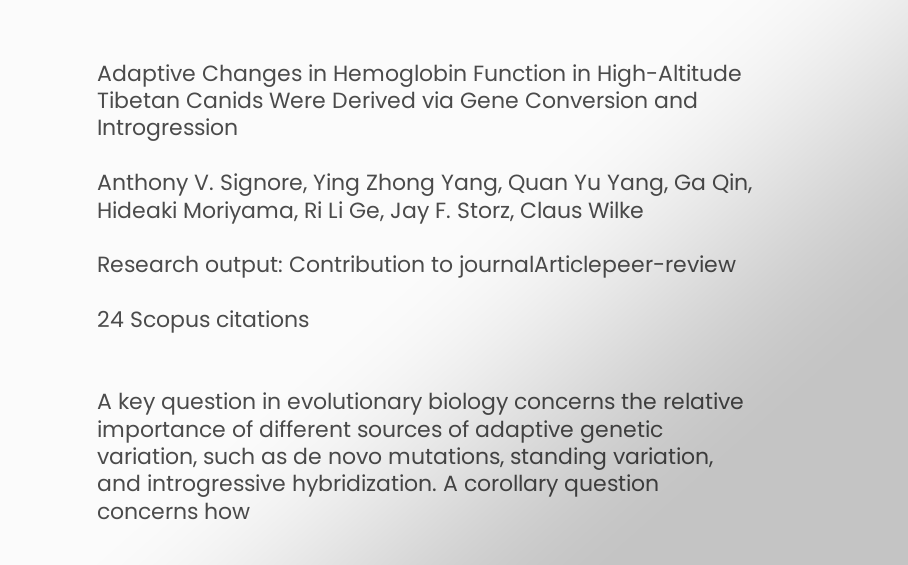Adaptive Changes in Hemoglobin Function in High-Altitude Tibetan Canids Were Derived via Gene Conversion and Introgression

Anthony V. Signore, Ying Zhong Yang, Quan Yu Yang, Ga Qin, Hideaki Moriyama, Ri Li Ge, Jay F. Storz, Claus Wilke

Research output: Contribution to journalArticlepeer-review

24 Scopus citations


A key question in evolutionary biology concerns the relative importance of different sources of adaptive genetic variation, such as de novo mutations, standing variation, and introgressive hybridization. A corollary question concerns how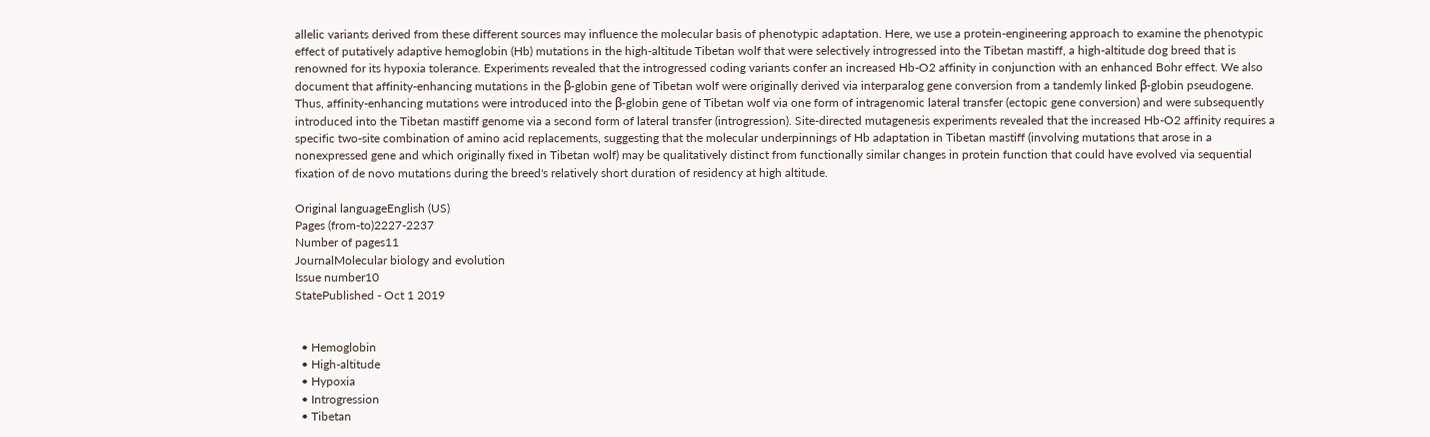allelic variants derived from these different sources may influence the molecular basis of phenotypic adaptation. Here, we use a protein-engineering approach to examine the phenotypic effect of putatively adaptive hemoglobin (Hb) mutations in the high-altitude Tibetan wolf that were selectively introgressed into the Tibetan mastiff, a high-altitude dog breed that is renowned for its hypoxia tolerance. Experiments revealed that the introgressed coding variants confer an increased Hb-O2 affinity in conjunction with an enhanced Bohr effect. We also document that affinity-enhancing mutations in the β-globin gene of Tibetan wolf were originally derived via interparalog gene conversion from a tandemly linked β-globin pseudogene. Thus, affinity-enhancing mutations were introduced into the β-globin gene of Tibetan wolf via one form of intragenomic lateral transfer (ectopic gene conversion) and were subsequently introduced into the Tibetan mastiff genome via a second form of lateral transfer (introgression). Site-directed mutagenesis experiments revealed that the increased Hb-O2 affinity requires a specific two-site combination of amino acid replacements, suggesting that the molecular underpinnings of Hb adaptation in Tibetan mastiff (involving mutations that arose in a nonexpressed gene and which originally fixed in Tibetan wolf) may be qualitatively distinct from functionally similar changes in protein function that could have evolved via sequential fixation of de novo mutations during the breed's relatively short duration of residency at high altitude.

Original languageEnglish (US)
Pages (from-to)2227-2237
Number of pages11
JournalMolecular biology and evolution
Issue number10
StatePublished - Oct 1 2019


  • Hemoglobin
  • High-altitude
  • Hypoxia
  • Introgression
  • Tibetan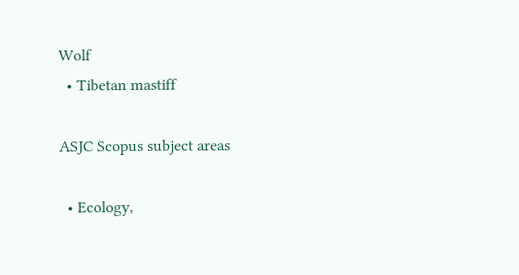Wolf
  • Tibetan mastiff

ASJC Scopus subject areas

  • Ecology,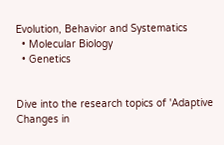Evolution, Behavior and Systematics
  • Molecular Biology
  • Genetics


Dive into the research topics of 'Adaptive Changes in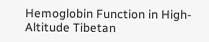Hemoglobin Function in High-Altitude Tibetan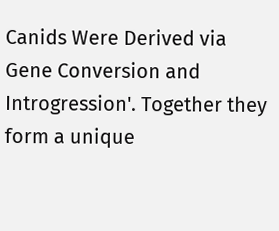Canids Were Derived via Gene Conversion and Introgression'. Together they form a unique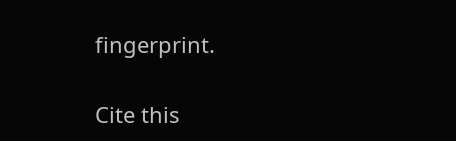fingerprint.

Cite this